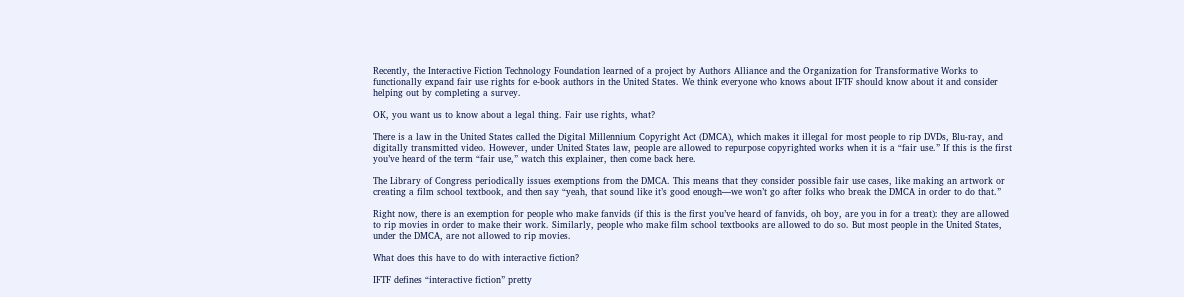Recently, the Interactive Fiction Technology Foundation learned of a project by Authors Alliance and the Organization for Transformative Works to functionally expand fair use rights for e-book authors in the United States. We think everyone who knows about IFTF should know about it and consider helping out by completing a survey.

OK, you want us to know about a legal thing. Fair use rights, what?

There is a law in the United States called the Digital Millennium Copyright Act (DMCA), which makes it illegal for most people to rip DVDs, Blu-ray, and digitally transmitted video. However, under United States law, people are allowed to repurpose copyrighted works when it is a “fair use.” If this is the first you’ve heard of the term “fair use,” watch this explainer, then come back here.

The Library of Congress periodically issues exemptions from the DMCA. This means that they consider possible fair use cases, like making an artwork or creating a film school textbook, and then say “yeah, that sound like it’s good enough—we won’t go after folks who break the DMCA in order to do that.”

Right now, there is an exemption for people who make fanvids (if this is the first you’ve heard of fanvids, oh boy, are you in for a treat): they are allowed to rip movies in order to make their work. Similarly, people who make film school textbooks are allowed to do so. But most people in the United States, under the DMCA, are not allowed to rip movies.

What does this have to do with interactive fiction?

IFTF defines “interactive fiction” pretty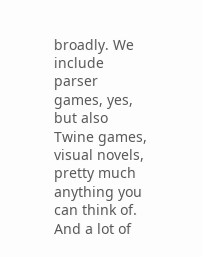broadly. We include parser games, yes, but also Twine games, visual novels, pretty much anything you can think of. And a lot of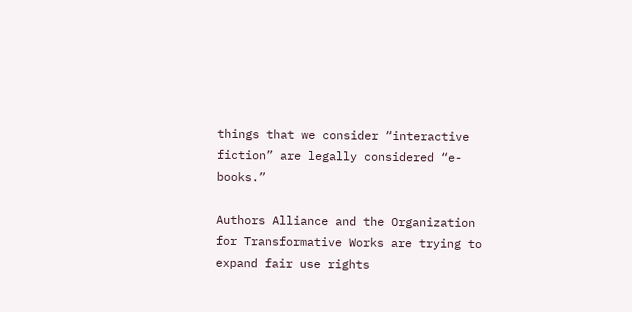things that we consider “interactive fiction” are legally considered “e-books.”

Authors Alliance and the Organization for Transformative Works are trying to expand fair use rights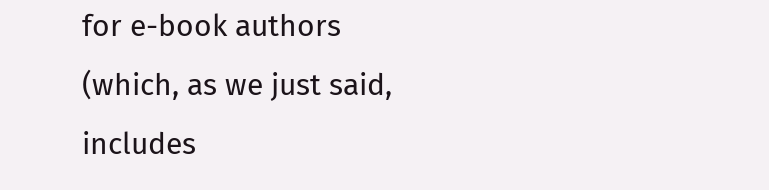for e-book authors (which, as we just said, includes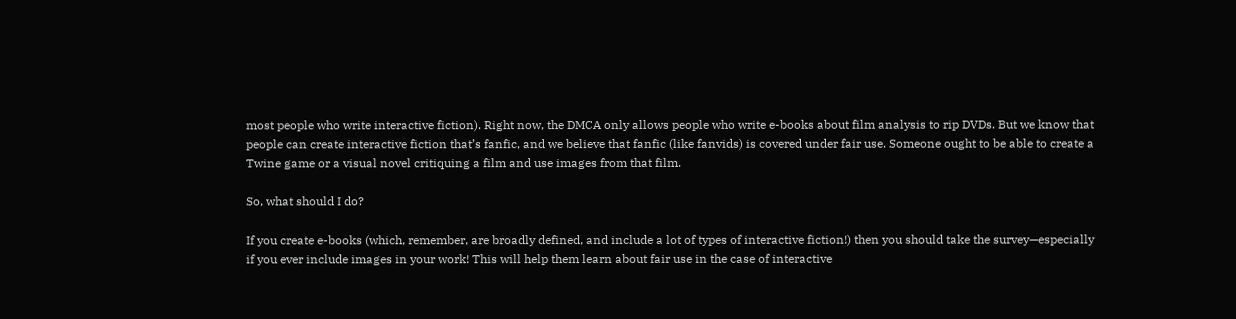most people who write interactive fiction). Right now, the DMCA only allows people who write e-books about film analysis to rip DVDs. But we know that people can create interactive fiction that’s fanfic, and we believe that fanfic (like fanvids) is covered under fair use. Someone ought to be able to create a Twine game or a visual novel critiquing a film and use images from that film.

So, what should I do?

If you create e-books (which, remember, are broadly defined, and include a lot of types of interactive fiction!) then you should take the survey—especially if you ever include images in your work! This will help them learn about fair use in the case of interactive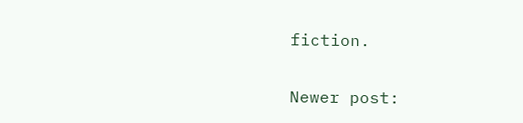fiction.

Newer post: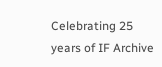Celebrating 25 years of IF Archive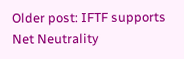Older post: IFTF supports Net Neutrality